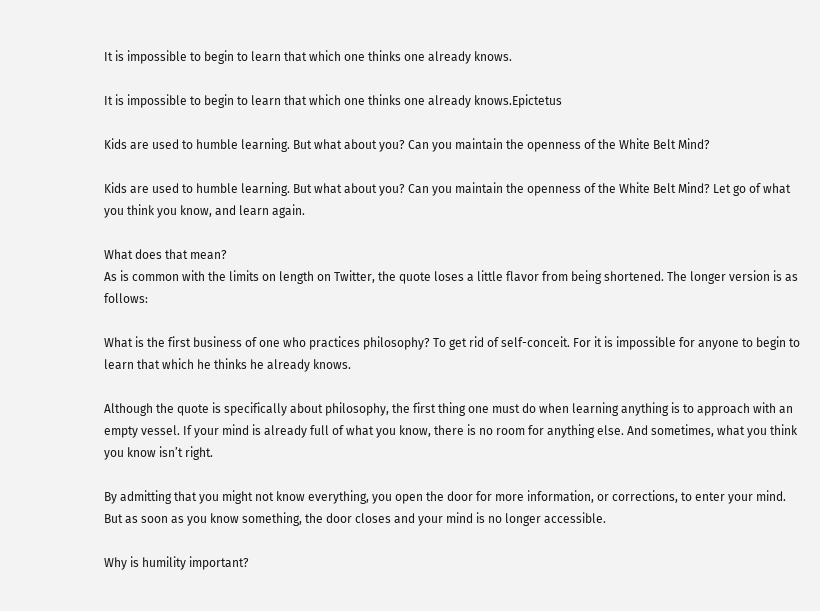It is impossible to begin to learn that which one thinks one already knows.

It is impossible to begin to learn that which one thinks one already knows.Epictetus

Kids are used to humble learning. But what about you? Can you maintain the openness of the White Belt Mind?

Kids are used to humble learning. But what about you? Can you maintain the openness of the White Belt Mind? Let go of what you think you know, and learn again.

What does that mean?
As is common with the limits on length on Twitter, the quote loses a little flavor from being shortened. The longer version is as follows:

What is the first business of one who practices philosophy? To get rid of self-conceit. For it is impossible for anyone to begin to learn that which he thinks he already knows.

Although the quote is specifically about philosophy, the first thing one must do when learning anything is to approach with an empty vessel. If your mind is already full of what you know, there is no room for anything else. And sometimes, what you think you know isn’t right.

By admitting that you might not know everything, you open the door for more information, or corrections, to enter your mind. But as soon as you know something, the door closes and your mind is no longer accessible.

Why is humility important?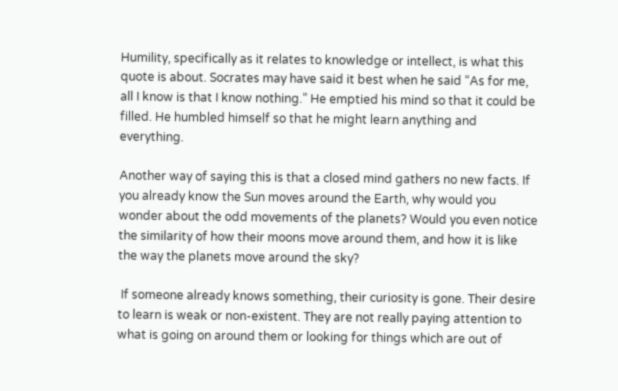Humility, specifically as it relates to knowledge or intellect, is what this quote is about. Socrates may have said it best when he said “As for me, all I know is that I know nothing.” He emptied his mind so that it could be filled. He humbled himself so that he might learn anything and everything.

Another way of saying this is that a closed mind gathers no new facts. If you already know the Sun moves around the Earth, why would you wonder about the odd movements of the planets? Would you even notice the similarity of how their moons move around them, and how it is like the way the planets move around the sky?

 If someone already knows something, their curiosity is gone. Their desire to learn is weak or non-existent. They are not really paying attention to what is going on around them or looking for things which are out of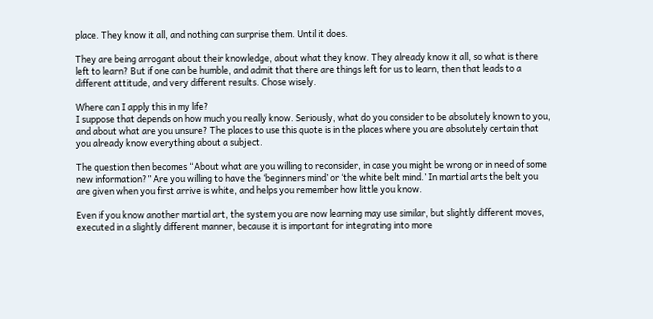place. They know it all, and nothing can surprise them. Until it does.

They are being arrogant about their knowledge, about what they know. They already know it all, so what is there left to learn? But if one can be humble, and admit that there are things left for us to learn, then that leads to a different attitude, and very different results. Chose wisely.

Where can I apply this in my life?
I suppose that depends on how much you really know. Seriously, what do you consider to be absolutely known to you, and about what are you unsure? The places to use this quote is in the places where you are absolutely certain that you already know everything about a subject.

The question then becomes “About what are you willing to reconsider, in case you might be wrong or in need of some new information?” Are you willing to have the ‘beginners mind’ or ‘the white belt mind.’ In martial arts the belt you are given when you first arrive is white, and helps you remember how little you know.

Even if you know another martial art, the system you are now learning may use similar, but slightly different moves, executed in a slightly different manner, because it is important for integrating into more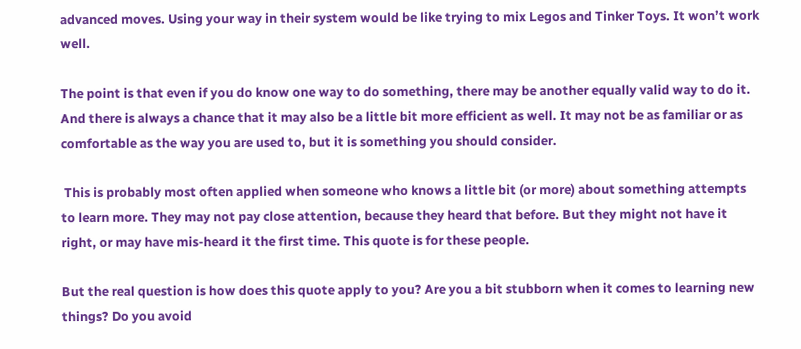advanced moves. Using your way in their system would be like trying to mix Legos and Tinker Toys. It won’t work well.

The point is that even if you do know one way to do something, there may be another equally valid way to do it. And there is always a chance that it may also be a little bit more efficient as well. It may not be as familiar or as comfortable as the way you are used to, but it is something you should consider.

 This is probably most often applied when someone who knows a little bit (or more) about something attempts to learn more. They may not pay close attention, because they heard that before. But they might not have it right, or may have mis-heard it the first time. This quote is for these people.

But the real question is how does this quote apply to you? Are you a bit stubborn when it comes to learning new things? Do you avoid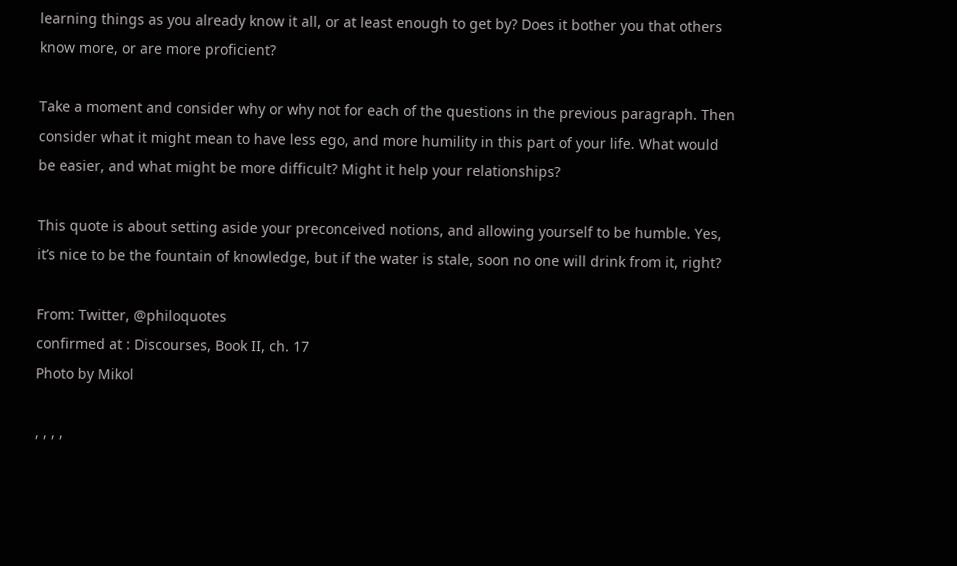learning things as you already know it all, or at least enough to get by? Does it bother you that others know more, or are more proficient?

Take a moment and consider why or why not for each of the questions in the previous paragraph. Then consider what it might mean to have less ego, and more humility in this part of your life. What would be easier, and what might be more difficult? Might it help your relationships?

This quote is about setting aside your preconceived notions, and allowing yourself to be humble. Yes, it’s nice to be the fountain of knowledge, but if the water is stale, soon no one will drink from it, right?

From: Twitter, @philoquotes
confirmed at : Discourses, Book II, ch. 17
Photo by Mikol

, , , ,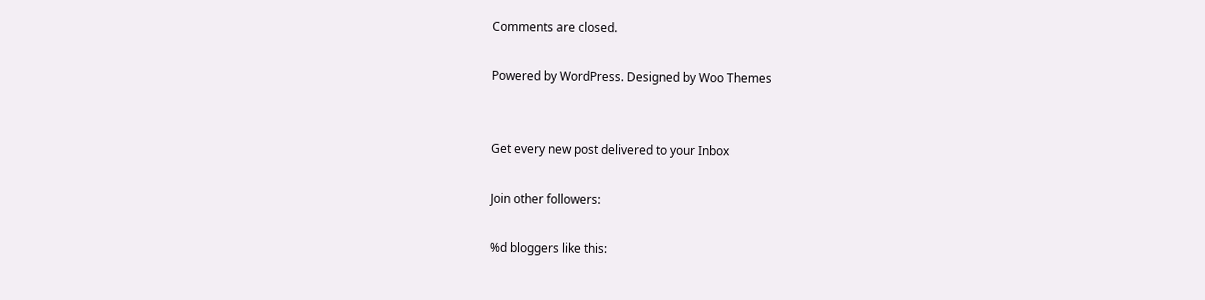Comments are closed.

Powered by WordPress. Designed by Woo Themes


Get every new post delivered to your Inbox

Join other followers:

%d bloggers like this: